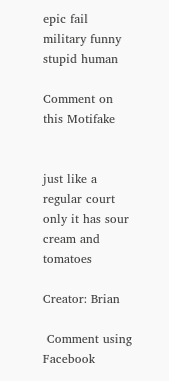epic fail
military funny
stupid human

Comment on this Motifake


just like a regular court only it has sour cream and tomatoes

Creator: Brian

 Comment using Facebook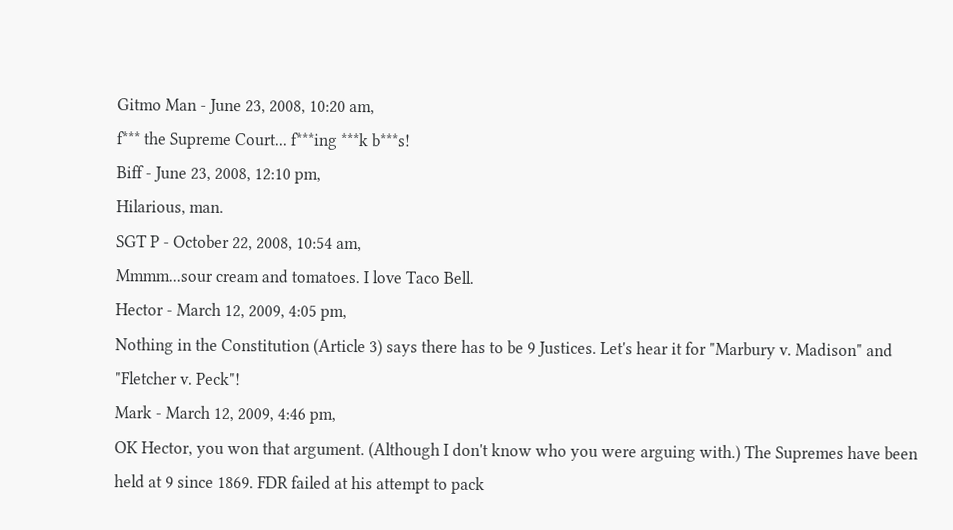Gitmo Man - June 23, 2008, 10:20 am,
f*** the Supreme Court... f***ing ***k b***s!
Biff - June 23, 2008, 12:10 pm,
Hilarious, man.
SGT P - October 22, 2008, 10:54 am,
Mmmm...sour cream and tomatoes. I love Taco Bell.
Hector - March 12, 2009, 4:05 pm,
Nothing in the Constitution (Article 3) says there has to be 9 Justices. Let's hear it for "Marbury v. Madison" and "Fletcher v. Peck"!
Mark - March 12, 2009, 4:46 pm,
OK Hector, you won that argument. (Although I don't know who you were arguing with.) The Supremes have been held at 9 since 1869. FDR failed at his attempt to pack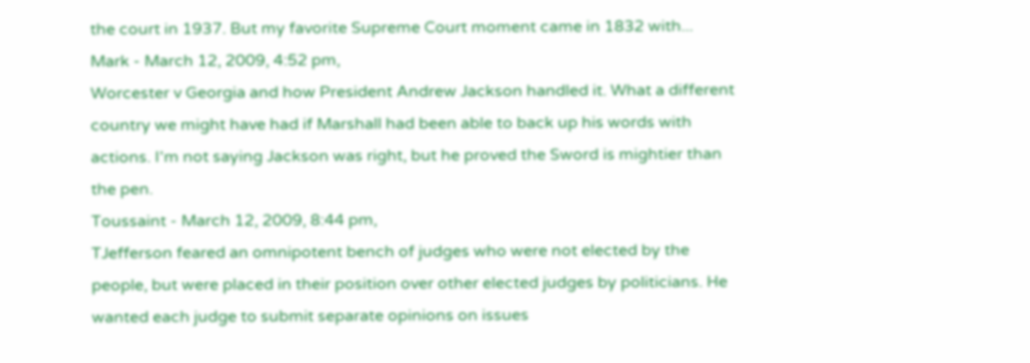the court in 1937. But my favorite Supreme Court moment came in 1832 with...
Mark - March 12, 2009, 4:52 pm,
Worcester v Georgia and how President Andrew Jackson handled it. What a different country we might have had if Marshall had been able to back up his words with actions. I'm not saying Jackson was right, but he proved the Sword is mightier than the pen.
Toussaint - March 12, 2009, 8:44 pm,
TJefferson feared an omnipotent bench of judges who were not elected by the people, but were placed in their position over other elected judges by politicians. He wanted each judge to submit separate opinions on issues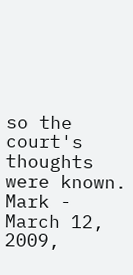so the court's thoughts were known.
Mark - March 12, 2009,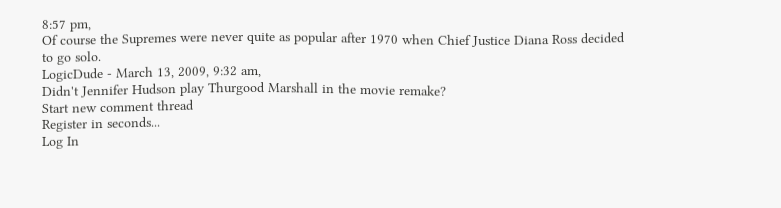8:57 pm,
Of course the Supremes were never quite as popular after 1970 when Chief Justice Diana Ross decided to go solo.
LogicDude - March 13, 2009, 9:32 am,
Didn't Jennifer Hudson play Thurgood Marshall in the movie remake?
Start new comment thread
Register in seconds...
Log In